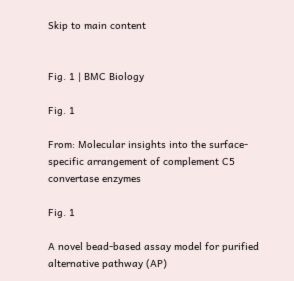Skip to main content


Fig. 1 | BMC Biology

Fig. 1

From: Molecular insights into the surface-specific arrangement of complement C5 convertase enzymes

Fig. 1

A novel bead-based assay model for purified alternative pathway (AP)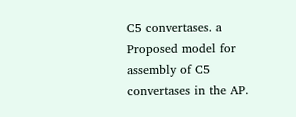C5 convertases. a Proposed model for assembly of C5 convertases in the AP.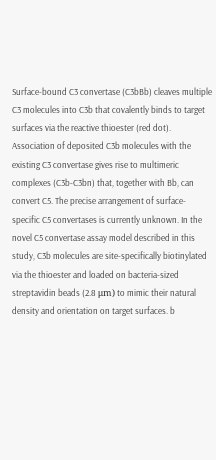Surface-bound C3 convertase (C3bBb) cleaves multiple C3 molecules into C3b that covalently binds to target surfaces via the reactive thioester (red dot). Association of deposited C3b molecules with the existing C3 convertase gives rise to multimeric complexes (C3b-C3bn) that, together with Bb, can convert C5. The precise arrangement of surface-specific C5 convertases is currently unknown. In the novel C5 convertase assay model described in this study, C3b molecules are site-specifically biotinylated via the thioester and loaded on bacteria-sized streptavidin beads (2.8 μm) to mimic their natural density and orientation on target surfaces. b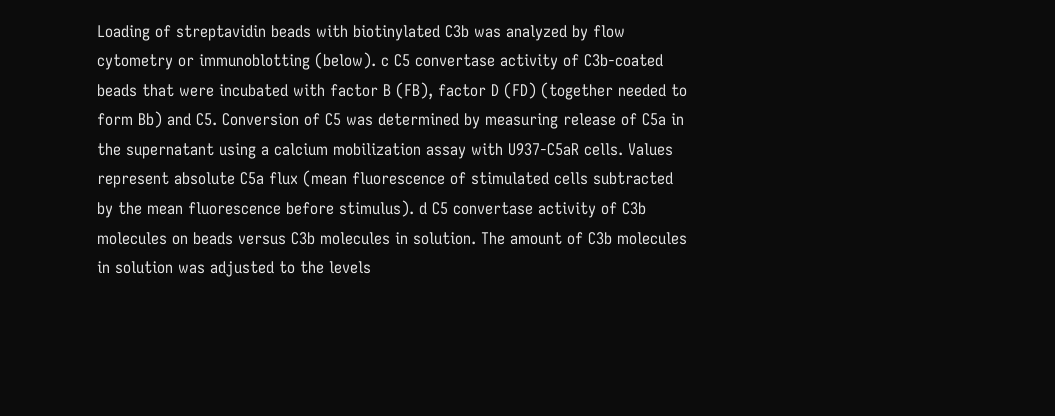Loading of streptavidin beads with biotinylated C3b was analyzed by flow cytometry or immunoblotting (below). c C5 convertase activity of C3b-coated beads that were incubated with factor B (FB), factor D (FD) (together needed to form Bb) and C5. Conversion of C5 was determined by measuring release of C5a in the supernatant using a calcium mobilization assay with U937-C5aR cells. Values represent absolute C5a flux (mean fluorescence of stimulated cells subtracted by the mean fluorescence before stimulus). d C5 convertase activity of C3b molecules on beads versus C3b molecules in solution. The amount of C3b molecules in solution was adjusted to the levels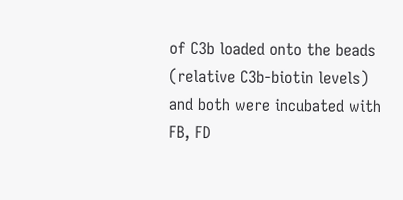of C3b loaded onto the beads (relative C3b-biotin levels) and both were incubated with FB, FD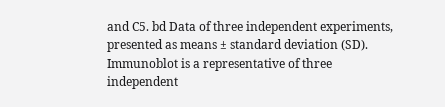and C5. bd Data of three independent experiments, presented as means ± standard deviation (SD). Immunoblot is a representative of three independent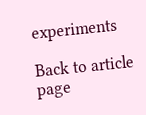experiments

Back to article page